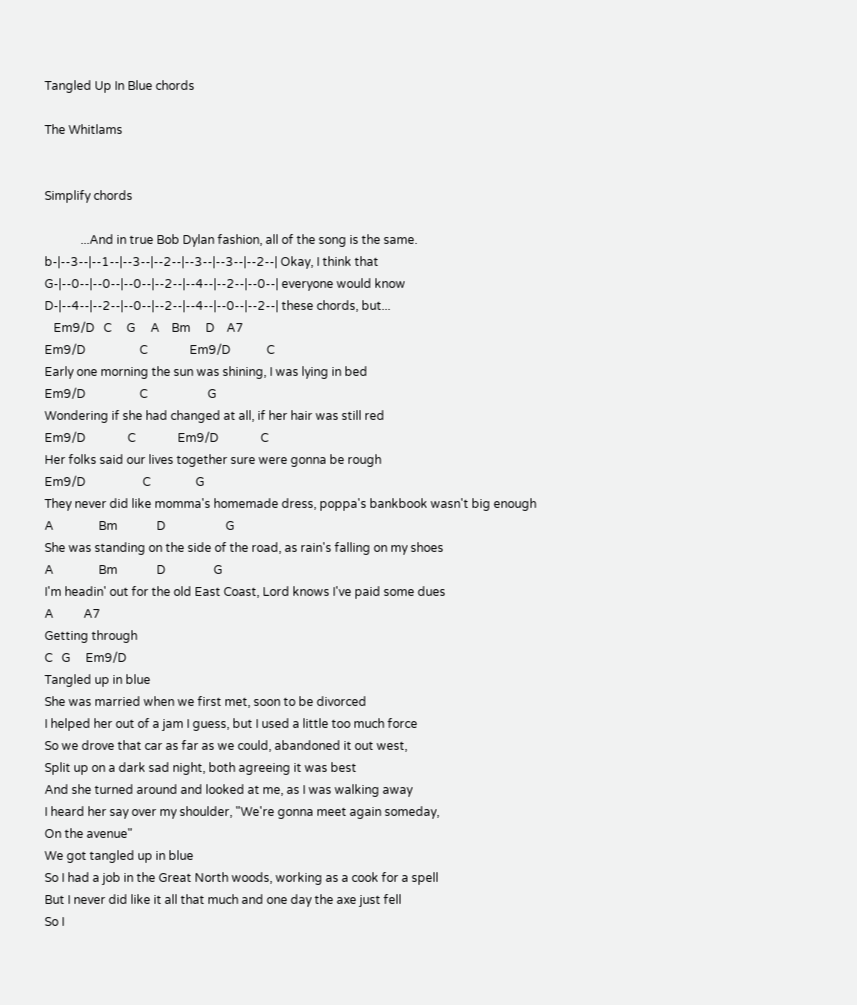Tangled Up In Blue chords

The Whitlams


Simplify chords

            ...And in true Bob Dylan fashion, all of the song is the same.
b-|--3--|--1--|--3--|--2--|--3--|--3--|--2--| Okay, I think that
G-|--0--|--0--|--0--|--2--|--4--|--2--|--0--| everyone would know
D-|--4--|--2--|--0--|--2--|--4--|--0--|--2--| these chords, but...
   Em9/D   C     G     A    Bm     D    A7
Em9/D                  C              Em9/D            C
Early one morning the sun was shining, I was lying in bed
Em9/D                  C                    G
Wondering if she had changed at all, if her hair was still red
Em9/D              C              Em9/D              C
Her folks said our lives together sure were gonna be rough
Em9/D                   C               G
They never did like momma's homemade dress, poppa's bankbook wasn't big enough
A               Bm             D                    G
She was standing on the side of the road, as rain's falling on my shoes
A               Bm             D                G
I'm headin' out for the old East Coast, Lord knows I've paid some dues
A          A7
Getting through
C   G     Em9/D
Tangled up in blue
She was married when we first met, soon to be divorced
I helped her out of a jam I guess, but I used a little too much force
So we drove that car as far as we could, abandoned it out west,
Split up on a dark sad night, both agreeing it was best
And she turned around and looked at me, as I was walking away
I heard her say over my shoulder, "We're gonna meet again someday,
On the avenue"
We got tangled up in blue
So I had a job in the Great North woods, working as a cook for a spell
But I never did like it all that much and one day the axe just fell
So I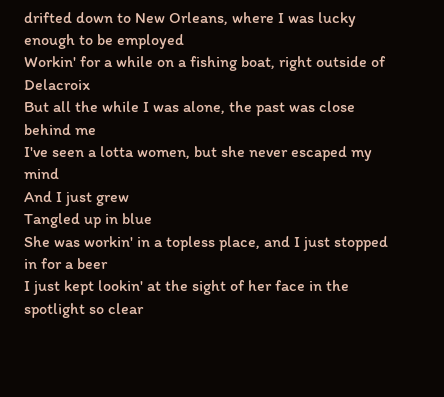drifted down to New Orleans, where I was lucky enough to be employed
Workin' for a while on a fishing boat, right outside of Delacroix
But all the while I was alone, the past was close behind me
I've seen a lotta women, but she never escaped my mind
And I just grew
Tangled up in blue
She was workin' in a topless place, and I just stopped in for a beer
I just kept lookin' at the sight of her face in the spotlight so clear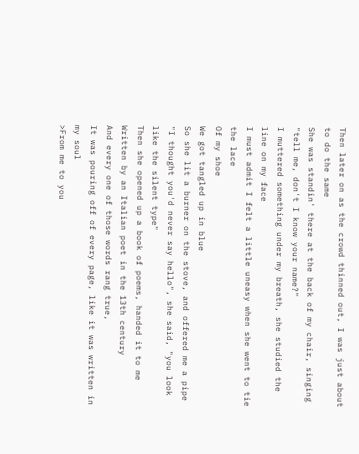Then later on as the crowd thinned out, I was just about to do the same
She was standin' there at the back of my chair, singing "tell me, don't I know your name?"
I muttered something under my breath, she studied the line on my face
I must admit I felt a little uneasy when she went to tie the lace
Of my shoe
We got tangled up in blue
So she lit a burner on the stove, and offered me a pipe
"I thought you'd never say hello", she said, "you look like the silent type"
Then she opened up a book of poems, handed it to me
Written by an Italian poet in the 13th century
And every one of those words rang true,
It was pouring off of every page, like it was written in my soul
>From me to you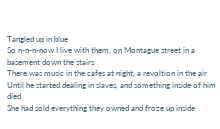Tangled up in blue
So n-n-n-now I live with them, on Montague street in a basement down the stairs
There was music in the cafes at night, a revoltion in the air
Until he started dealing in slaves, and something inside of him died
She had sold everything they owned and froze up inside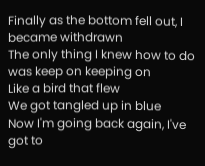Finally as the bottom fell out, I became withdrawn
The only thing I knew how to do was keep on keeping on
Like a bird that flew
We got tangled up in blue
Now I'm going back again, I've got to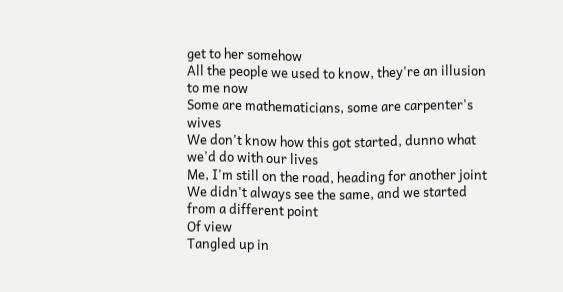get to her somehow
All the people we used to know, they're an illusion to me now
Some are mathematicians, some are carpenter's wives
We don't know how this got started, dunno what we'd do with our lives
Me, I'm still on the road, heading for another joint
We didn't always see the same, and we started from a different point
Of view
Tangled up in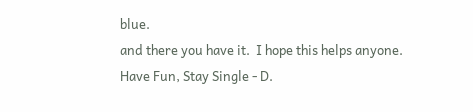blue.
and there you have it.  I hope this helps anyone.
Have Fun, Stay Single - D.